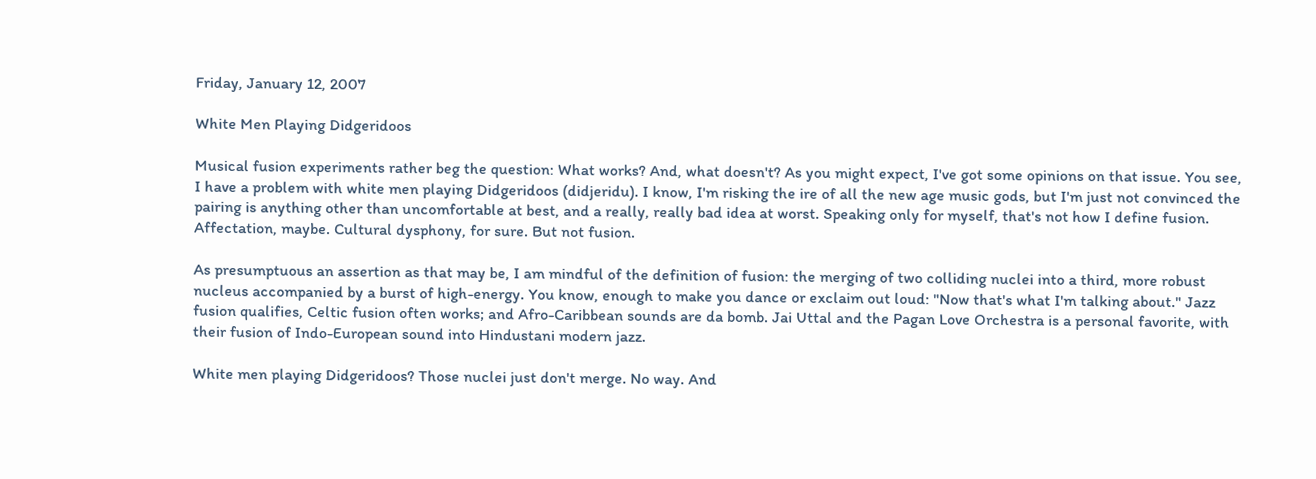Friday, January 12, 2007

White Men Playing Didgeridoos

Musical fusion experiments rather beg the question: What works? And, what doesn't? As you might expect, I've got some opinions on that issue. You see, I have a problem with white men playing Didgeridoos (didjeridu). I know, I'm risking the ire of all the new age music gods, but I'm just not convinced the pairing is anything other than uncomfortable at best, and a really, really bad idea at worst. Speaking only for myself, that's not how I define fusion. Affectation, maybe. Cultural dysphony, for sure. But not fusion.

As presumptuous an assertion as that may be, I am mindful of the definition of fusion: the merging of two colliding nuclei into a third, more robust nucleus accompanied by a burst of high-energy. You know, enough to make you dance or exclaim out loud: "Now that's what I'm talking about." Jazz fusion qualifies, Celtic fusion often works; and Afro-Caribbean sounds are da bomb. Jai Uttal and the Pagan Love Orchestra is a personal favorite, with their fusion of Indo-European sound into Hindustani modern jazz.

White men playing Didgeridoos? Those nuclei just don't merge. No way. And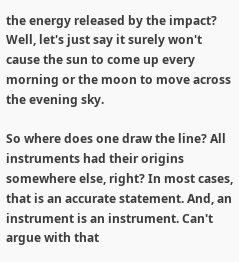the energy released by the impact? Well, let's just say it surely won't cause the sun to come up every morning or the moon to move across the evening sky.

So where does one draw the line? All instruments had their origins somewhere else, right? In most cases, that is an accurate statement. And, an instrument is an instrument. Can't argue with that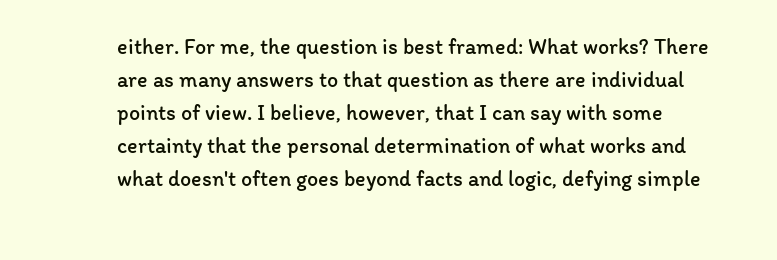either. For me, the question is best framed: What works? There are as many answers to that question as there are individual points of view. I believe, however, that I can say with some certainty that the personal determination of what works and what doesn't often goes beyond facts and logic, defying simple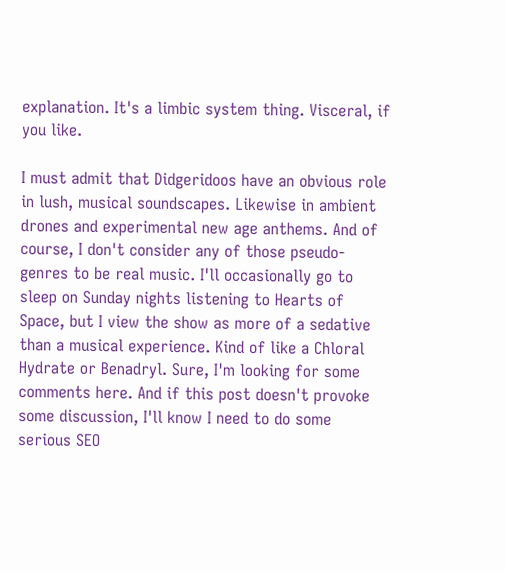explanation. It's a limbic system thing. Visceral, if you like.

I must admit that Didgeridoos have an obvious role in lush, musical soundscapes. Likewise in ambient drones and experimental new age anthems. And of course, I don't consider any of those pseudo-genres to be real music. I'll occasionally go to sleep on Sunday nights listening to Hearts of Space, but I view the show as more of a sedative than a musical experience. Kind of like a Chloral Hydrate or Benadryl. Sure, I'm looking for some comments here. And if this post doesn't provoke some discussion, I'll know I need to do some serious SEO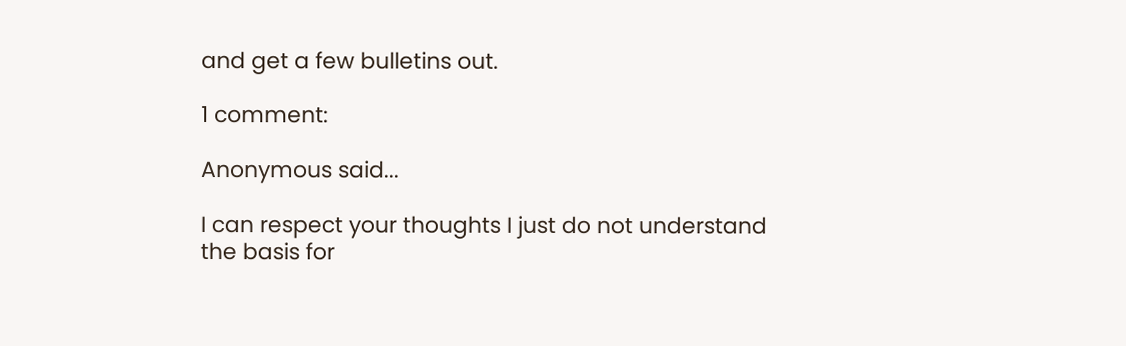and get a few bulletins out.

1 comment:

Anonymous said...

I can respect your thoughts I just do not understand the basis for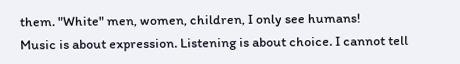them. "White" men, women, children, I only see humans!
Music is about expression. Listening is about choice. I cannot tell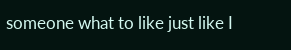someone what to like just like I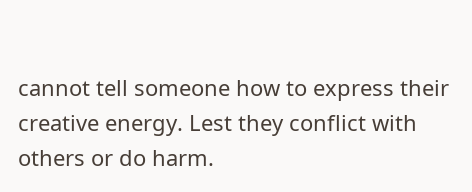cannot tell someone how to express their creative energy. Lest they conflict with others or do harm.